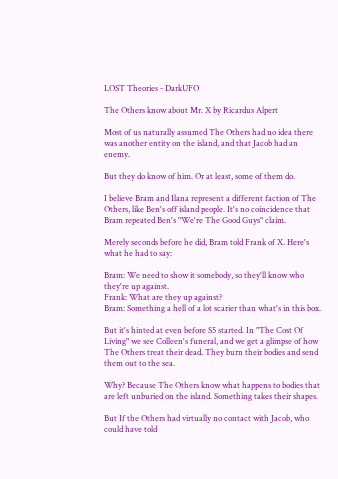LOST Theories - DarkUFO

The Others know about Mr. X by Ricardus Alpert

Most of us naturally assumed The Others had no idea there was another entity on the island, and that Jacob had an enemy.

But they do know of him. Or at least, some of them do.

I believe Bram and Ilana represent a different faction of The Others, like Ben's off island people. It's no coincidence that Bram repeated Ben's "We're The Good Guys" claim.

Merely seconds before he did, Bram told Frank of X. Here's what he had to say:

Bram: We need to show it somebody, so they'll know who they're up against.
Frank: What are they up against?
Bram: Something a hell of a lot scarier than what's in this box.

But it's hinted at even before S5 started. In "The Cost Of Living" we see Colleen's funeral, and we get a glimpse of how The Others treat their dead. They burn their bodies and send them out to the sea.

Why? Because The Others know what happens to bodies that are left unburied on the island. Something takes their shapes.

But If the Others had virtually no contact with Jacob, who could have told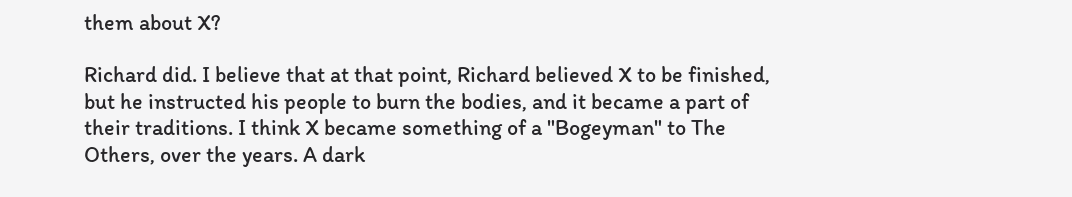them about X?

Richard did. I believe that at that point, Richard believed X to be finished, but he instructed his people to burn the bodies, and it became a part of their traditions. I think X became something of a "Bogeyman" to The Others, over the years. A dark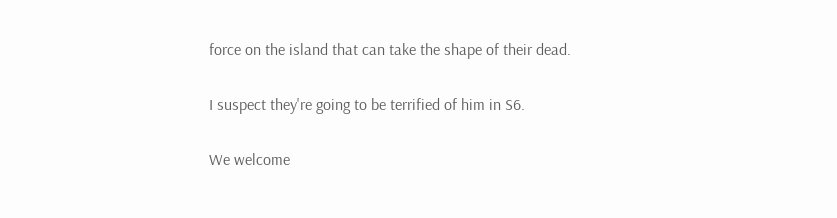force on the island that can take the shape of their dead.

I suspect they're going to be terrified of him in S6.

We welcome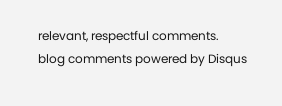relevant, respectful comments.
blog comments powered by Disqus